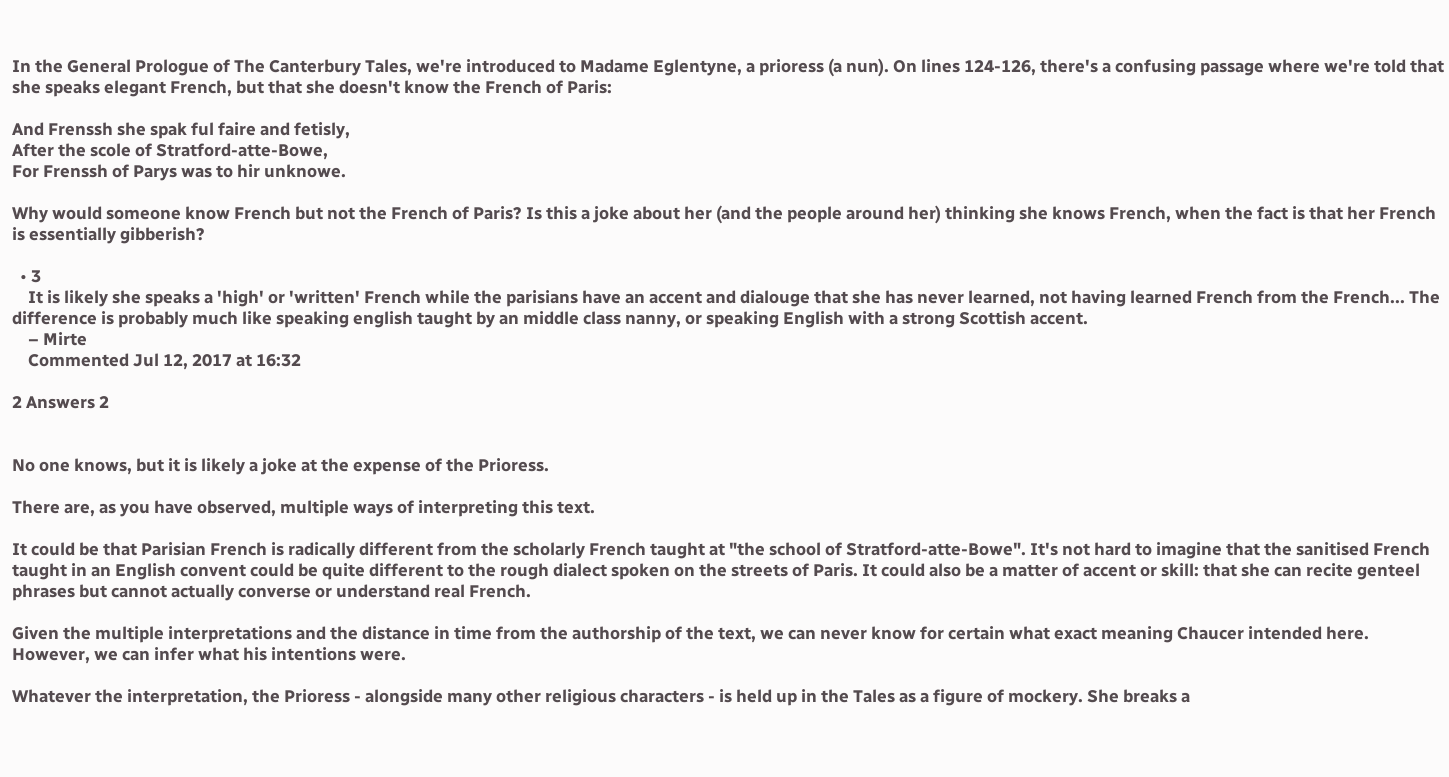In the General Prologue of The Canterbury Tales, we're introduced to Madame Eglentyne, a prioress (a nun). On lines 124-126, there's a confusing passage where we're told that she speaks elegant French, but that she doesn't know the French of Paris:

And Frenssh she spak ful faire and fetisly,
After the scole of Stratford-atte-Bowe,
For Frenssh of Parys was to hir unknowe.

Why would someone know French but not the French of Paris? Is this a joke about her (and the people around her) thinking she knows French, when the fact is that her French is essentially gibberish?

  • 3
    It is likely she speaks a 'high' or 'written' French while the parisians have an accent and dialouge that she has never learned, not having learned French from the French... The difference is probably much like speaking english taught by an middle class nanny, or speaking English with a strong Scottish accent.
    – Mirte
    Commented Jul 12, 2017 at 16:32

2 Answers 2


No one knows, but it is likely a joke at the expense of the Prioress.

There are, as you have observed, multiple ways of interpreting this text.

It could be that Parisian French is radically different from the scholarly French taught at "the school of Stratford-atte-Bowe". It's not hard to imagine that the sanitised French taught in an English convent could be quite different to the rough dialect spoken on the streets of Paris. It could also be a matter of accent or skill: that she can recite genteel phrases but cannot actually converse or understand real French.

Given the multiple interpretations and the distance in time from the authorship of the text, we can never know for certain what exact meaning Chaucer intended here. However, we can infer what his intentions were.

Whatever the interpretation, the Prioress - alongside many other religious characters - is held up in the Tales as a figure of mockery. She breaks a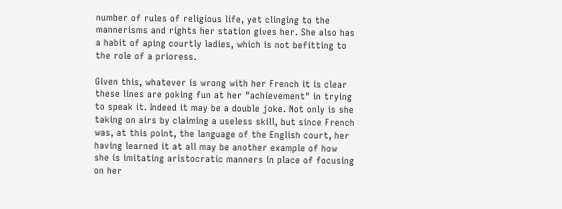number of rules of religious life, yet clinging to the mannerisms and rights her station gives her. She also has a habit of aping courtly ladies, which is not befitting to the role of a prioress.

Given this, whatever is wrong with her French it is clear these lines are poking fun at her "achievement" in trying to speak it. Indeed it may be a double joke. Not only is she taking on airs by claiming a useless skill, but since French was, at this point, the language of the English court, her having learned it at all may be another example of how she is imitating aristocratic manners in place of focusing on her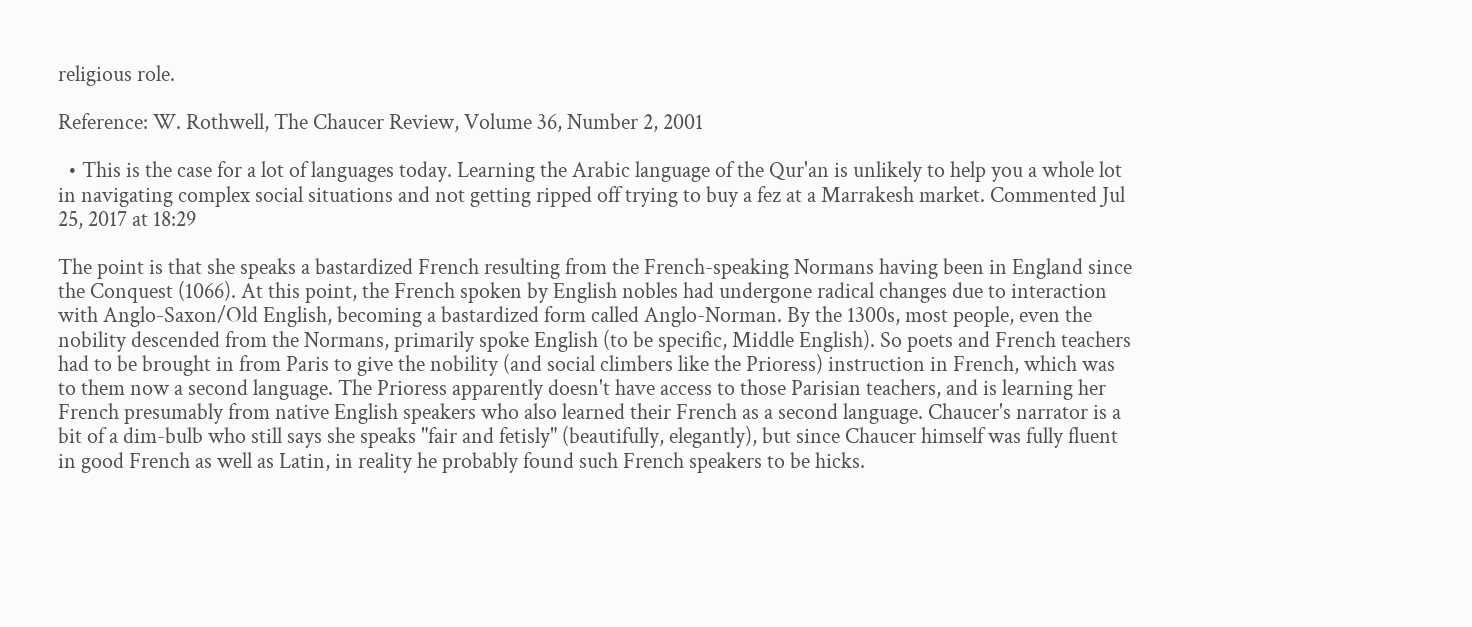religious role.

Reference: W. Rothwell, The Chaucer Review, Volume 36, Number 2, 2001

  • This is the case for a lot of languages today. Learning the Arabic language of the Qur'an is unlikely to help you a whole lot in navigating complex social situations and not getting ripped off trying to buy a fez at a Marrakesh market. Commented Jul 25, 2017 at 18:29

The point is that she speaks a bastardized French resulting from the French-speaking Normans having been in England since the Conquest (1066). At this point, the French spoken by English nobles had undergone radical changes due to interaction with Anglo-Saxon/Old English, becoming a bastardized form called Anglo-Norman. By the 1300s, most people, even the nobility descended from the Normans, primarily spoke English (to be specific, Middle English). So poets and French teachers had to be brought in from Paris to give the nobility (and social climbers like the Prioress) instruction in French, which was to them now a second language. The Prioress apparently doesn't have access to those Parisian teachers, and is learning her French presumably from native English speakers who also learned their French as a second language. Chaucer's narrator is a bit of a dim-bulb who still says she speaks "fair and fetisly" (beautifully, elegantly), but since Chaucer himself was fully fluent in good French as well as Latin, in reality he probably found such French speakers to be hicks.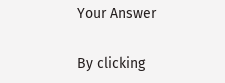Your Answer

By clicking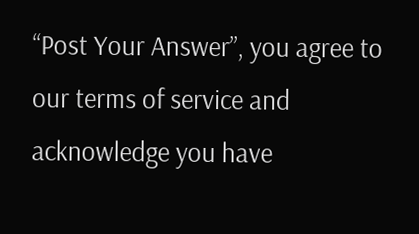“Post Your Answer”, you agree to our terms of service and acknowledge you have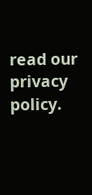read our privacy policy.